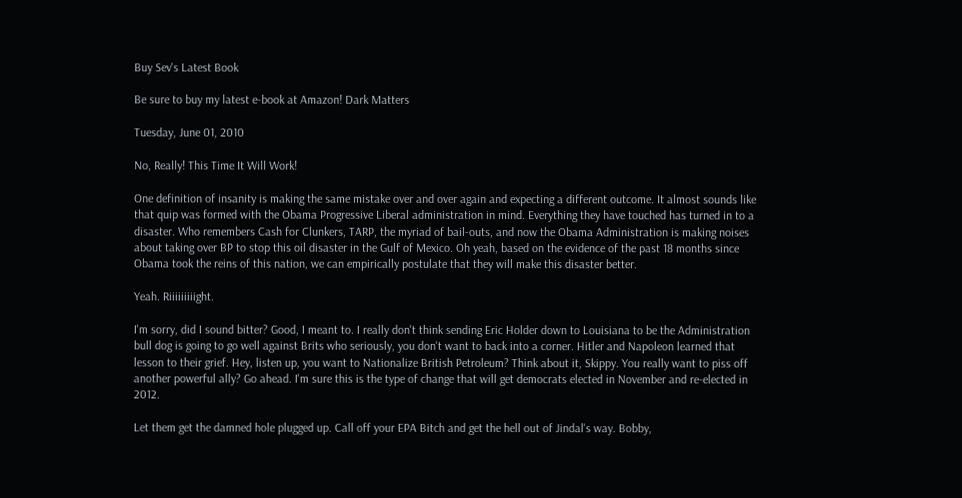Buy Sev's Latest Book

Be sure to buy my latest e-book at Amazon! Dark Matters

Tuesday, June 01, 2010

No, Really! This Time It Will Work!

One definition of insanity is making the same mistake over and over again and expecting a different outcome. It almost sounds like that quip was formed with the Obama Progressive Liberal administration in mind. Everything they have touched has turned in to a disaster. Who remembers Cash for Clunkers, TARP, the myriad of bail-outs, and now the Obama Administration is making noises about taking over BP to stop this oil disaster in the Gulf of Mexico. Oh yeah, based on the evidence of the past 18 months since Obama took the reins of this nation, we can empirically postulate that they will make this disaster better.

Yeah. Riiiiiiiiight.

I'm sorry, did I sound bitter? Good, I meant to. I really don't think sending Eric Holder down to Louisiana to be the Administration bull dog is going to go well against Brits who seriously, you don't want to back into a corner. Hitler and Napoleon learned that lesson to their grief. Hey, listen up, you want to Nationalize British Petroleum? Think about it, Skippy. You really want to piss off another powerful ally? Go ahead. I'm sure this is the type of change that will get democrats elected in November and re-elected in 2012.

Let them get the damned hole plugged up. Call off your EPA Bitch and get the hell out of Jindal's way. Bobby,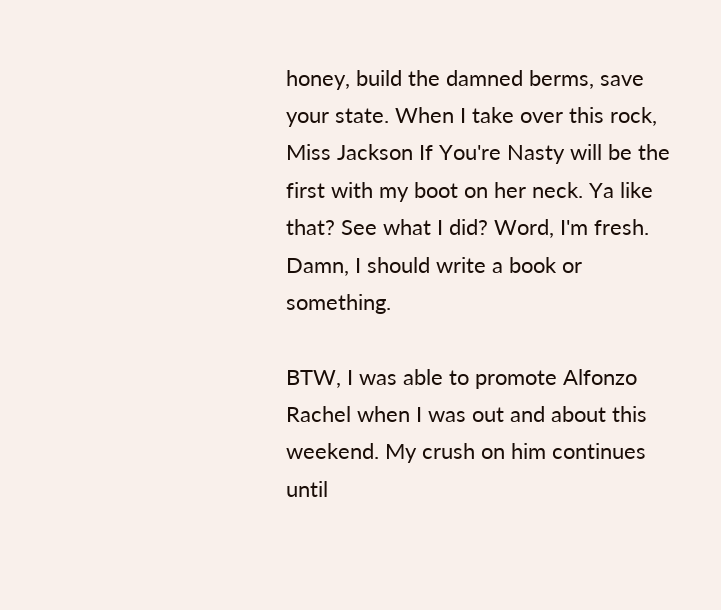honey, build the damned berms, save your state. When I take over this rock, Miss Jackson If You're Nasty will be the first with my boot on her neck. Ya like that? See what I did? Word, I'm fresh. Damn, I should write a book or something.

BTW, I was able to promote Alfonzo Rachel when I was out and about this weekend. My crush on him continues until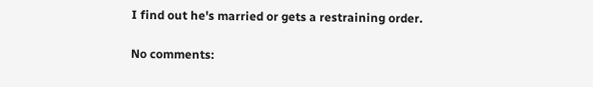I find out he's married or gets a restraining order.

No comments: